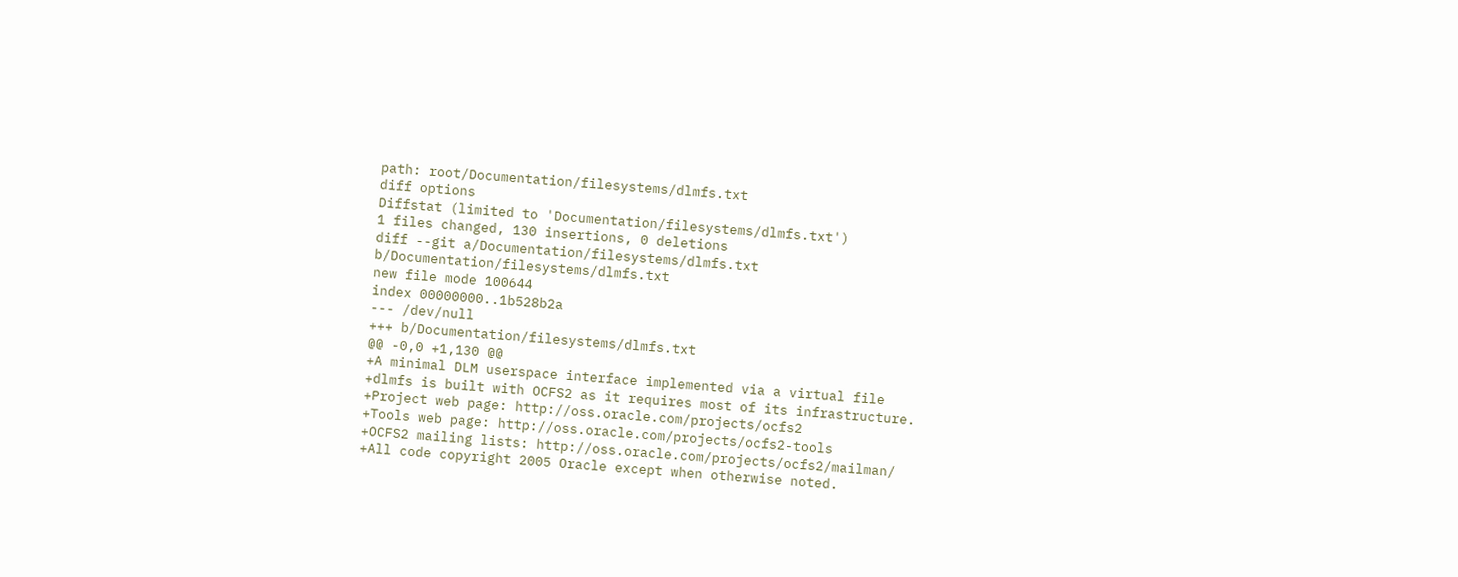path: root/Documentation/filesystems/dlmfs.txt
diff options
Diffstat (limited to 'Documentation/filesystems/dlmfs.txt')
1 files changed, 130 insertions, 0 deletions
diff --git a/Documentation/filesystems/dlmfs.txt b/Documentation/filesystems/dlmfs.txt
new file mode 100644
index 00000000..1b528b2a
--- /dev/null
+++ b/Documentation/filesystems/dlmfs.txt
@@ -0,0 +1,130 @@
+A minimal DLM userspace interface implemented via a virtual file
+dlmfs is built with OCFS2 as it requires most of its infrastructure.
+Project web page: http://oss.oracle.com/projects/ocfs2
+Tools web page: http://oss.oracle.com/projects/ocfs2-tools
+OCFS2 mailing lists: http://oss.oracle.com/projects/ocfs2/mailman/
+All code copyright 2005 Oracle except when otherwise noted.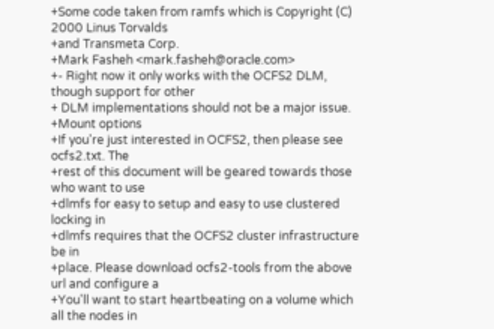+Some code taken from ramfs which is Copyright (C) 2000 Linus Torvalds
+and Transmeta Corp.
+Mark Fasheh <mark.fasheh@oracle.com>
+- Right now it only works with the OCFS2 DLM, though support for other
+ DLM implementations should not be a major issue.
+Mount options
+If you're just interested in OCFS2, then please see ocfs2.txt. The
+rest of this document will be geared towards those who want to use
+dlmfs for easy to setup and easy to use clustered locking in
+dlmfs requires that the OCFS2 cluster infrastructure be in
+place. Please download ocfs2-tools from the above url and configure a
+You'll want to start heartbeating on a volume which all the nodes in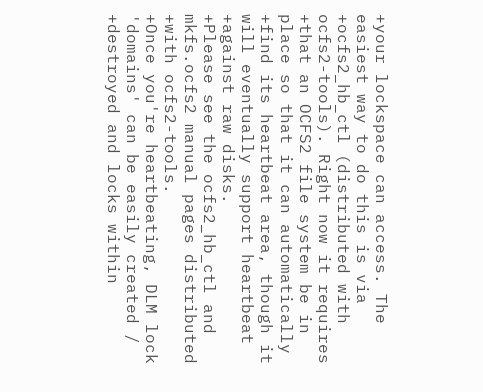+your lockspace can access. The easiest way to do this is via
+ocfs2_hb_ctl (distributed with ocfs2-tools). Right now it requires
+that an OCFS2 file system be in place so that it can automatically
+find its heartbeat area, though it will eventually support heartbeat
+against raw disks.
+Please see the ocfs2_hb_ctl and mkfs.ocfs2 manual pages distributed
+with ocfs2-tools.
+Once you're heartbeating, DLM lock 'domains' can be easily created /
+destroyed and locks within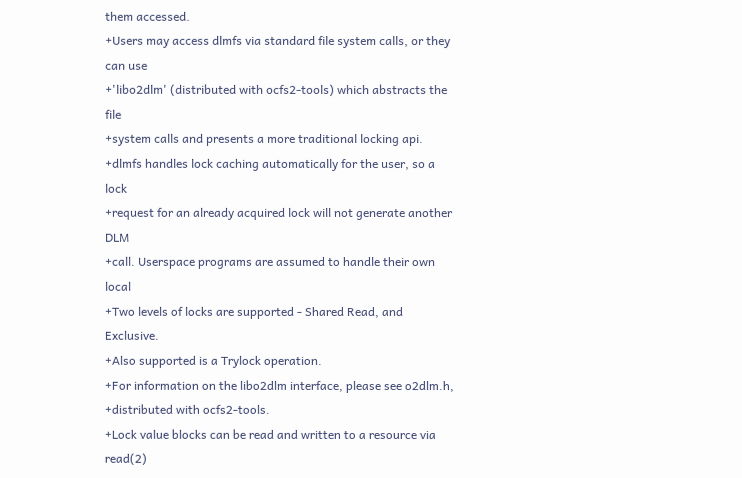them accessed.
+Users may access dlmfs via standard file system calls, or they can use
+'libo2dlm' (distributed with ocfs2-tools) which abstracts the file
+system calls and presents a more traditional locking api.
+dlmfs handles lock caching automatically for the user, so a lock
+request for an already acquired lock will not generate another DLM
+call. Userspace programs are assumed to handle their own local
+Two levels of locks are supported - Shared Read, and Exclusive.
+Also supported is a Trylock operation.
+For information on the libo2dlm interface, please see o2dlm.h,
+distributed with ocfs2-tools.
+Lock value blocks can be read and written to a resource via read(2)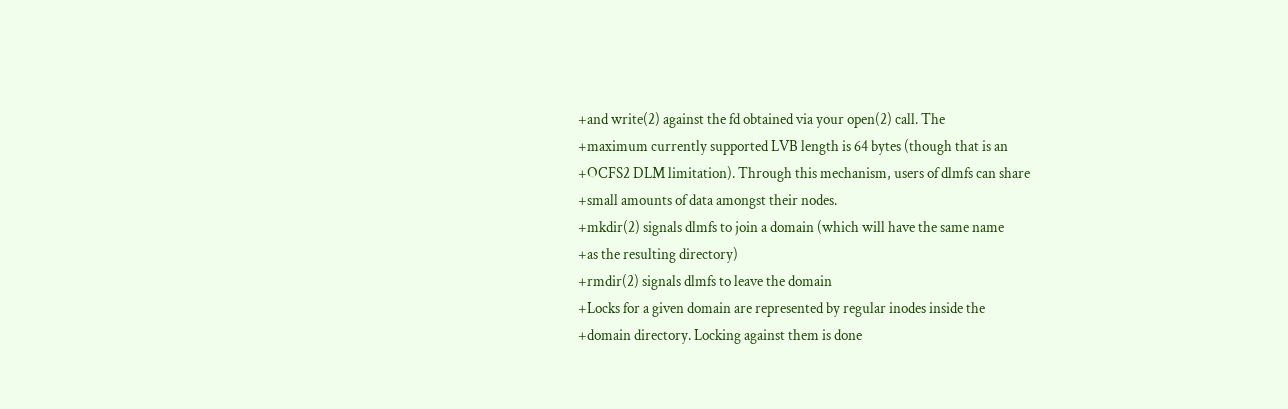+and write(2) against the fd obtained via your open(2) call. The
+maximum currently supported LVB length is 64 bytes (though that is an
+OCFS2 DLM limitation). Through this mechanism, users of dlmfs can share
+small amounts of data amongst their nodes.
+mkdir(2) signals dlmfs to join a domain (which will have the same name
+as the resulting directory)
+rmdir(2) signals dlmfs to leave the domain
+Locks for a given domain are represented by regular inodes inside the
+domain directory. Locking against them is done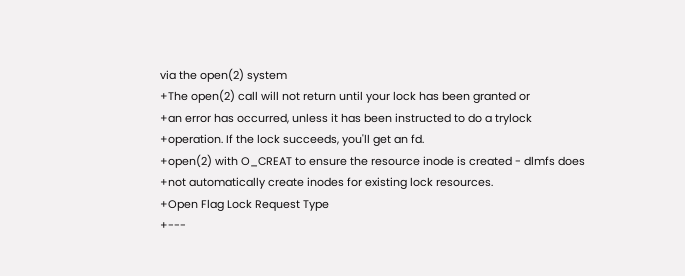via the open(2) system
+The open(2) call will not return until your lock has been granted or
+an error has occurred, unless it has been instructed to do a trylock
+operation. If the lock succeeds, you'll get an fd.
+open(2) with O_CREAT to ensure the resource inode is created - dlmfs does
+not automatically create inodes for existing lock resources.
+Open Flag Lock Request Type
+---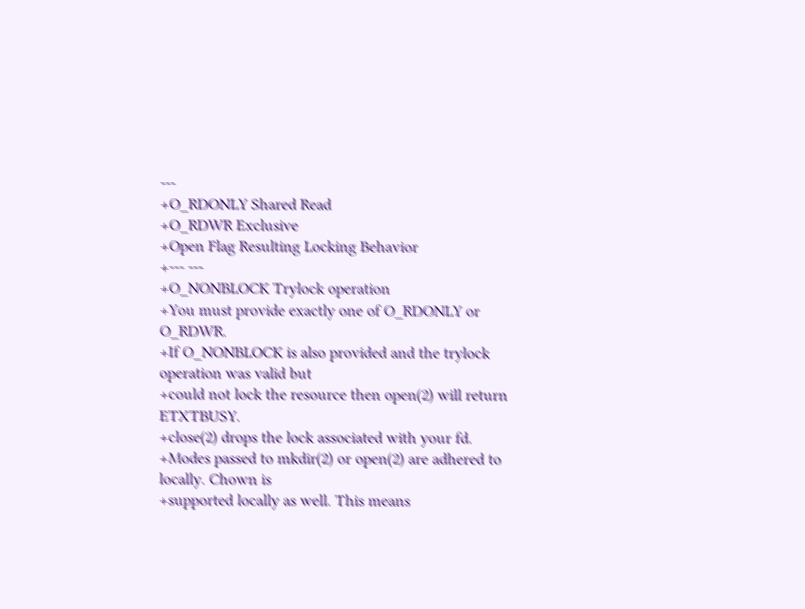---
+O_RDONLY Shared Read
+O_RDWR Exclusive
+Open Flag Resulting Locking Behavior
+--- ---
+O_NONBLOCK Trylock operation
+You must provide exactly one of O_RDONLY or O_RDWR.
+If O_NONBLOCK is also provided and the trylock operation was valid but
+could not lock the resource then open(2) will return ETXTBUSY.
+close(2) drops the lock associated with your fd.
+Modes passed to mkdir(2) or open(2) are adhered to locally. Chown is
+supported locally as well. This means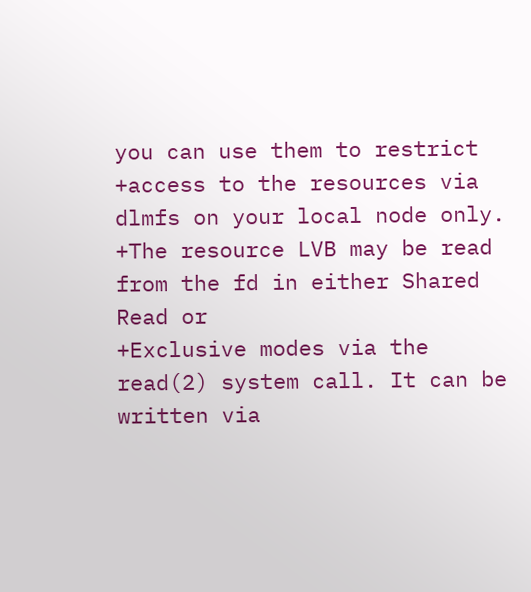you can use them to restrict
+access to the resources via dlmfs on your local node only.
+The resource LVB may be read from the fd in either Shared Read or
+Exclusive modes via the read(2) system call. It can be written via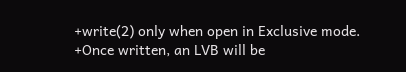+write(2) only when open in Exclusive mode.
+Once written, an LVB will be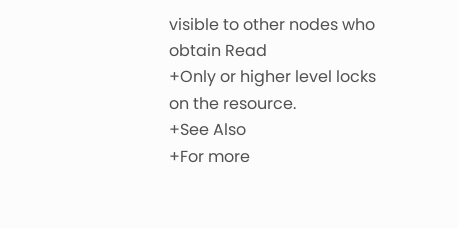visible to other nodes who obtain Read
+Only or higher level locks on the resource.
+See Also
+For more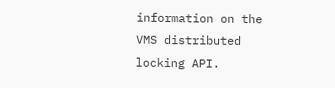information on the VMS distributed locking API.